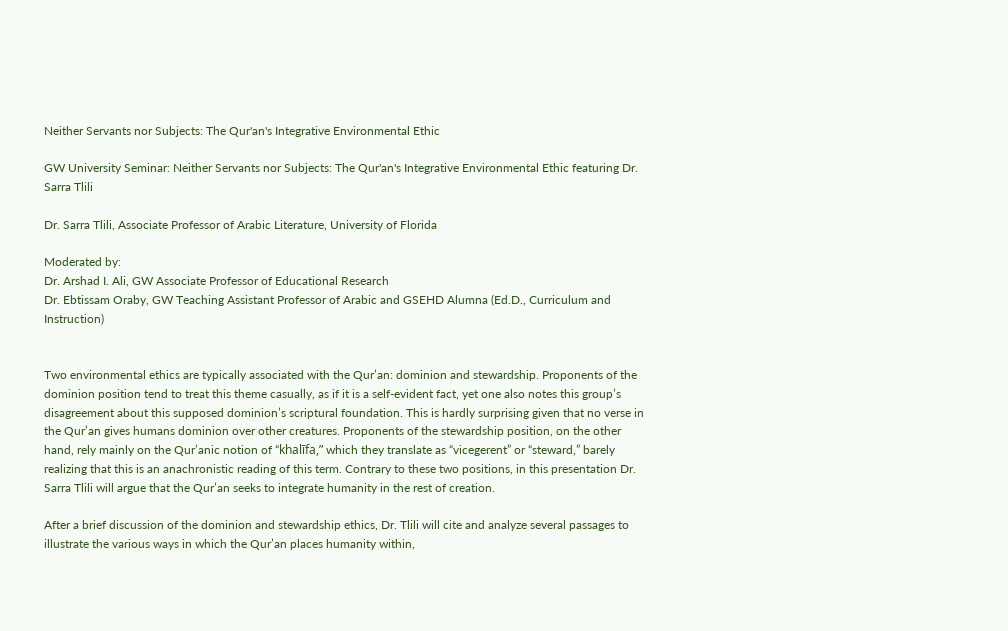Neither Servants nor Subjects: The Qur'an's Integrative Environmental Ethic

GW University Seminar: Neither Servants nor Subjects: The Qur'an's Integrative Environmental Ethic featuring Dr. Sarra Tlili

Dr. Sarra Tlili, Associate Professor of Arabic Literature, University of Florida

Moderated by:
Dr. Arshad I. Ali, GW Associate Professor of Educational Research
Dr. Ebtissam Oraby, GW Teaching Assistant Professor of Arabic and GSEHD Alumna (Ed.D., Curriculum and Instruction)


Two environmental ethics are typically associated with the Qur’an: dominion and stewardship. Proponents of the dominion position tend to treat this theme casually, as if it is a self-evident fact, yet one also notes this group’s disagreement about this supposed dominion’s scriptural foundation. This is hardly surprising given that no verse in the Qur’an gives humans dominion over other creatures. Proponents of the stewardship position, on the other hand, rely mainly on the Qur’anic notion of “khalīfa,” which they translate as “vicegerent” or “steward,” barely realizing that this is an anachronistic reading of this term. Contrary to these two positions, in this presentation Dr. Sarra Tlili will argue that the Qur’an seeks to integrate humanity in the rest of creation.

After a brief discussion of the dominion and stewardship ethics, Dr. Tlili will cite and analyze several passages to illustrate the various ways in which the Qur’an places humanity within,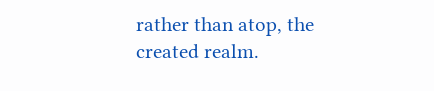rather than atop, the created realm.